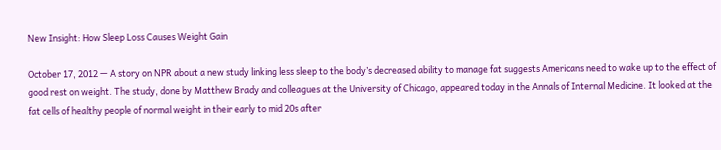New Insight: How Sleep Loss Causes Weight Gain

October 17, 2012 — A story on NPR about a new study linking less sleep to the body’s decreased ability to manage fat suggests Americans need to wake up to the effect of good rest on weight. The study, done by Matthew Brady and colleagues at the University of Chicago, appeared today in the Annals of Internal Medicine. It looked at the fat cells of healthy people of normal weight in their early to mid 20s after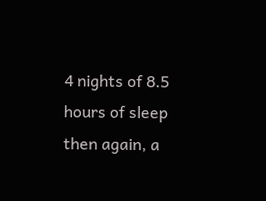4 nights of 8.5 hours of sleep then again, a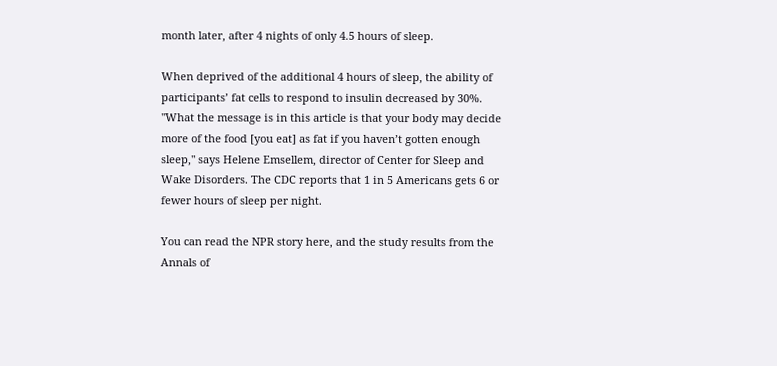month later, after 4 nights of only 4.5 hours of sleep.

When deprived of the additional 4 hours of sleep, the ability of participants’ fat cells to respond to insulin decreased by 30%. "What the message is in this article is that your body may decide more of the food [you eat] as fat if you haven’t gotten enough sleep," says Helene Emsellem, director of Center for Sleep and Wake Disorders. The CDC reports that 1 in 5 Americans gets 6 or fewer hours of sleep per night.

You can read the NPR story here, and the study results from the Annals of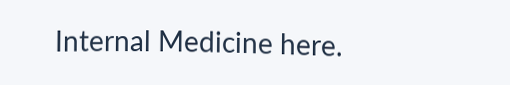Internal Medicine here.